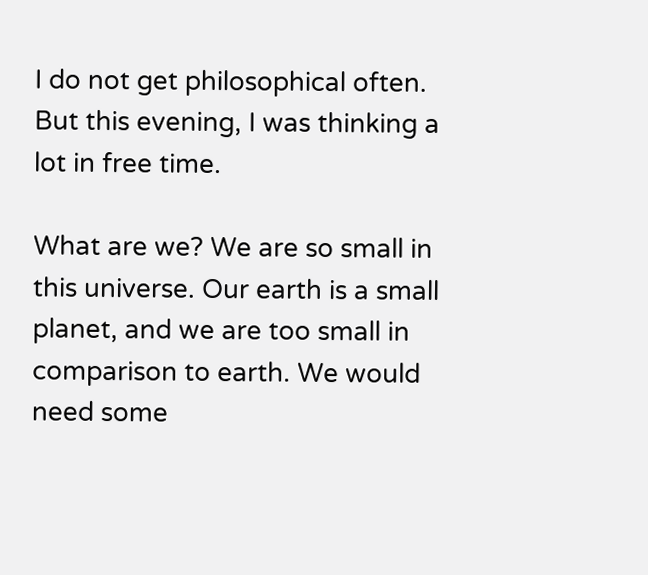I do not get philosophical often. But this evening, I was thinking a lot in free time.

What are we? We are so small in this universe. Our earth is a small planet, and we are too small in comparison to earth. We would need some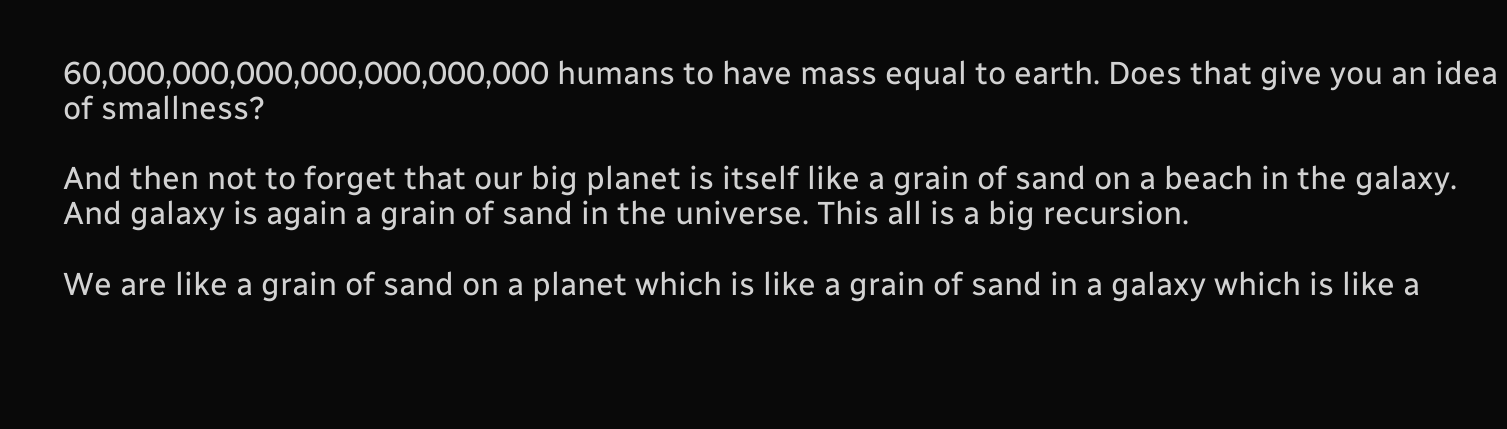60,000,000,000,000,000,000,000 humans to have mass equal to earth. Does that give you an idea of smallness?

And then not to forget that our big planet is itself like a grain of sand on a beach in the galaxy. And galaxy is again a grain of sand in the universe. This all is a big recursion.

We are like a grain of sand on a planet which is like a grain of sand in a galaxy which is like a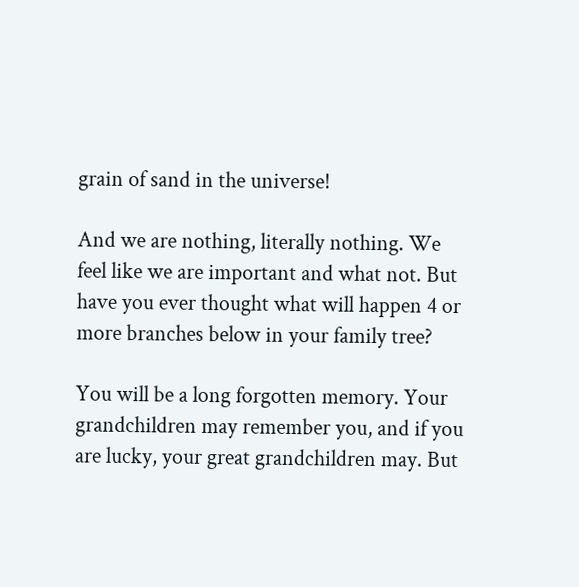grain of sand in the universe!

And we are nothing, literally nothing. We feel like we are important and what not. But have you ever thought what will happen 4 or more branches below in your family tree?

You will be a long forgotten memory. Your grandchildren may remember you, and if you are lucky, your great grandchildren may. But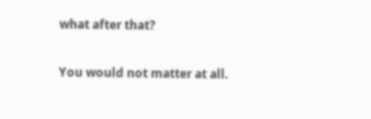what after that?

You would not matter at all.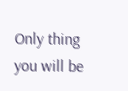Only thing you will be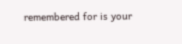remembered for is your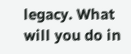legacy. What will you do in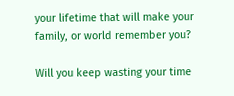your lifetime that will make your family, or world remember you?

Will you keep wasting your time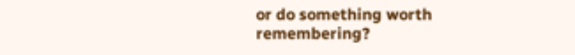or do something worth remembering?